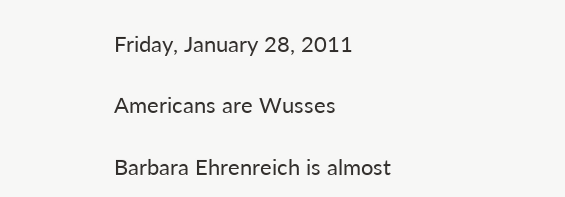Friday, January 28, 2011

Americans are Wusses

Barbara Ehrenreich is almost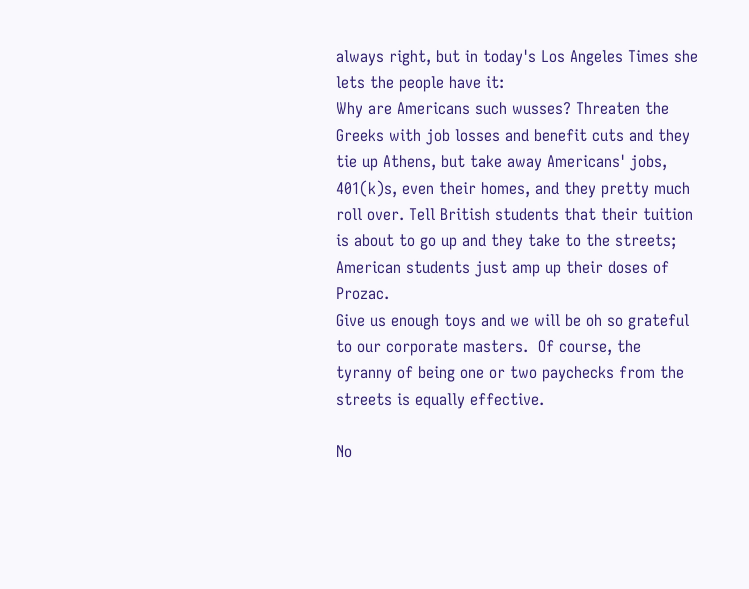always right, but in today's Los Angeles Times she lets the people have it:
Why are Americans such wusses? Threaten the Greeks with job losses and benefit cuts and they tie up Athens, but take away Americans' jobs, 401(k)s, even their homes, and they pretty much roll over. Tell British students that their tuition is about to go up and they take to the streets; American students just amp up their doses of Prozac.
Give us enough toys and we will be oh so grateful to our corporate masters.  Of course, the tyranny of being one or two paychecks from the streets is equally effective.

No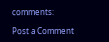comments:

Post a Comment